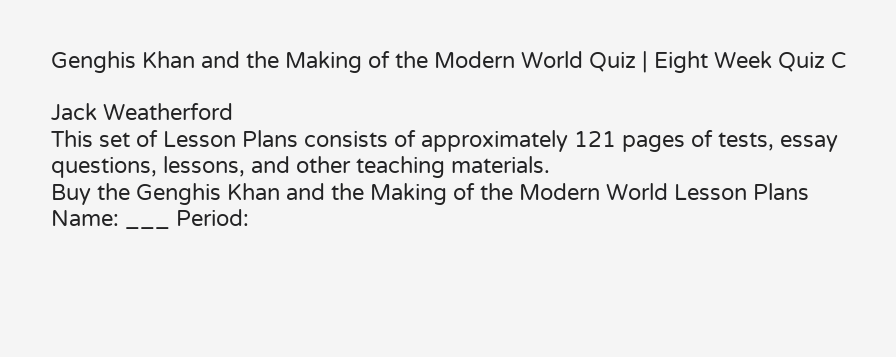Genghis Khan and the Making of the Modern World Quiz | Eight Week Quiz C

Jack Weatherford
This set of Lesson Plans consists of approximately 121 pages of tests, essay questions, lessons, and other teaching materials.
Buy the Genghis Khan and the Making of the Modern World Lesson Plans
Name: ___ Period: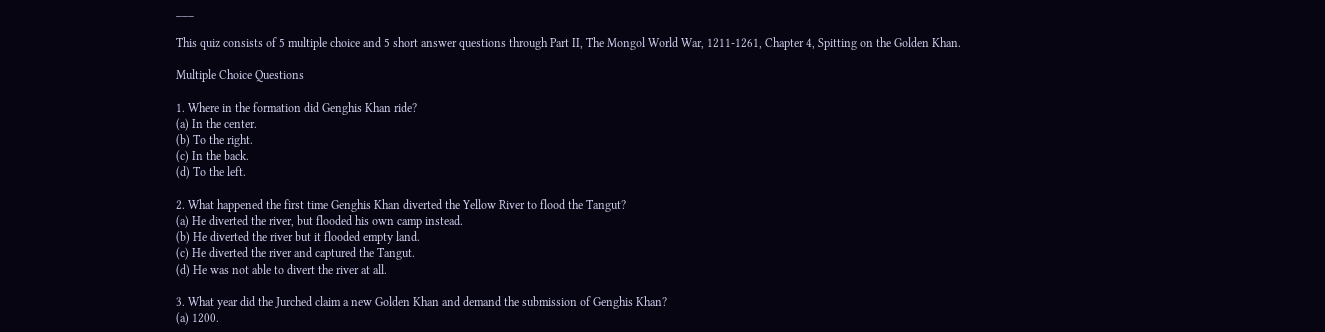___

This quiz consists of 5 multiple choice and 5 short answer questions through Part II, The Mongol World War, 1211-1261, Chapter 4, Spitting on the Golden Khan.

Multiple Choice Questions

1. Where in the formation did Genghis Khan ride?
(a) In the center.
(b) To the right.
(c) In the back.
(d) To the left.

2. What happened the first time Genghis Khan diverted the Yellow River to flood the Tangut?
(a) He diverted the river, but flooded his own camp instead.
(b) He diverted the river but it flooded empty land.
(c) He diverted the river and captured the Tangut.
(d) He was not able to divert the river at all.

3. What year did the Jurched claim a new Golden Khan and demand the submission of Genghis Khan?
(a) 1200.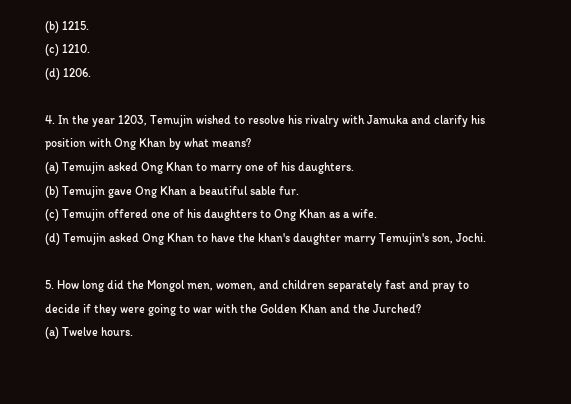(b) 1215.
(c) 1210.
(d) 1206.

4. In the year 1203, Temujin wished to resolve his rivalry with Jamuka and clarify his position with Ong Khan by what means?
(a) Temujin asked Ong Khan to marry one of his daughters.
(b) Temujin gave Ong Khan a beautiful sable fur.
(c) Temujin offered one of his daughters to Ong Khan as a wife.
(d) Temujin asked Ong Khan to have the khan's daughter marry Temujin's son, Jochi.

5. How long did the Mongol men, women, and children separately fast and pray to decide if they were going to war with the Golden Khan and the Jurched?
(a) Twelve hours.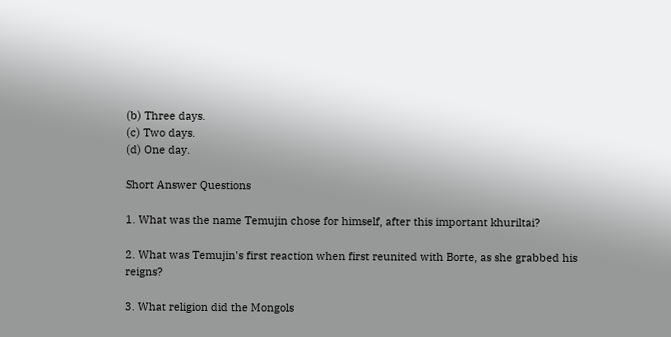(b) Three days.
(c) Two days.
(d) One day.

Short Answer Questions

1. What was the name Temujin chose for himself, after this important khuriltai?

2. What was Temujin's first reaction when first reunited with Borte, as she grabbed his reigns?

3. What religion did the Mongols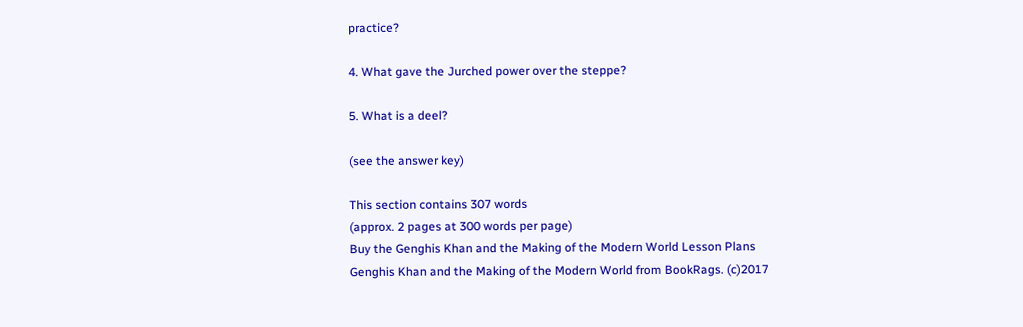practice?

4. What gave the Jurched power over the steppe?

5. What is a deel?

(see the answer key)

This section contains 307 words
(approx. 2 pages at 300 words per page)
Buy the Genghis Khan and the Making of the Modern World Lesson Plans
Genghis Khan and the Making of the Modern World from BookRags. (c)2017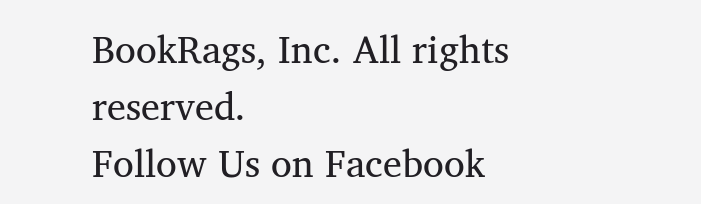BookRags, Inc. All rights reserved.
Follow Us on Facebook